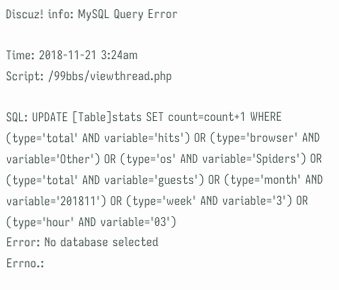Discuz! info: MySQL Query Error

Time: 2018-11-21 3:24am
Script: /99bbs/viewthread.php

SQL: UPDATE [Table]stats SET count=count+1 WHERE (type='total' AND variable='hits') OR (type='browser' AND variable='Other') OR (type='os' AND variable='Spiders') OR (type='total' AND variable='guests') OR (type='month' AND variable='201811') OR (type='week' AND variable='3') OR (type='hour' AND variable='03')
Error: No database selected
Errno.: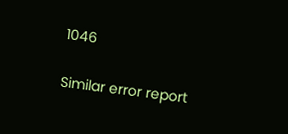1046

Similar error report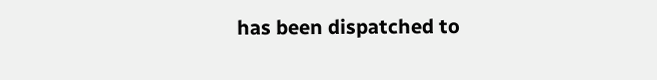has been dispatched to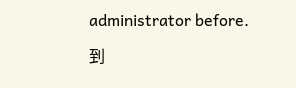administrator before.

到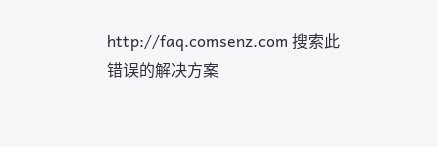http://faq.comsenz.com 搜索此错误的解决方案